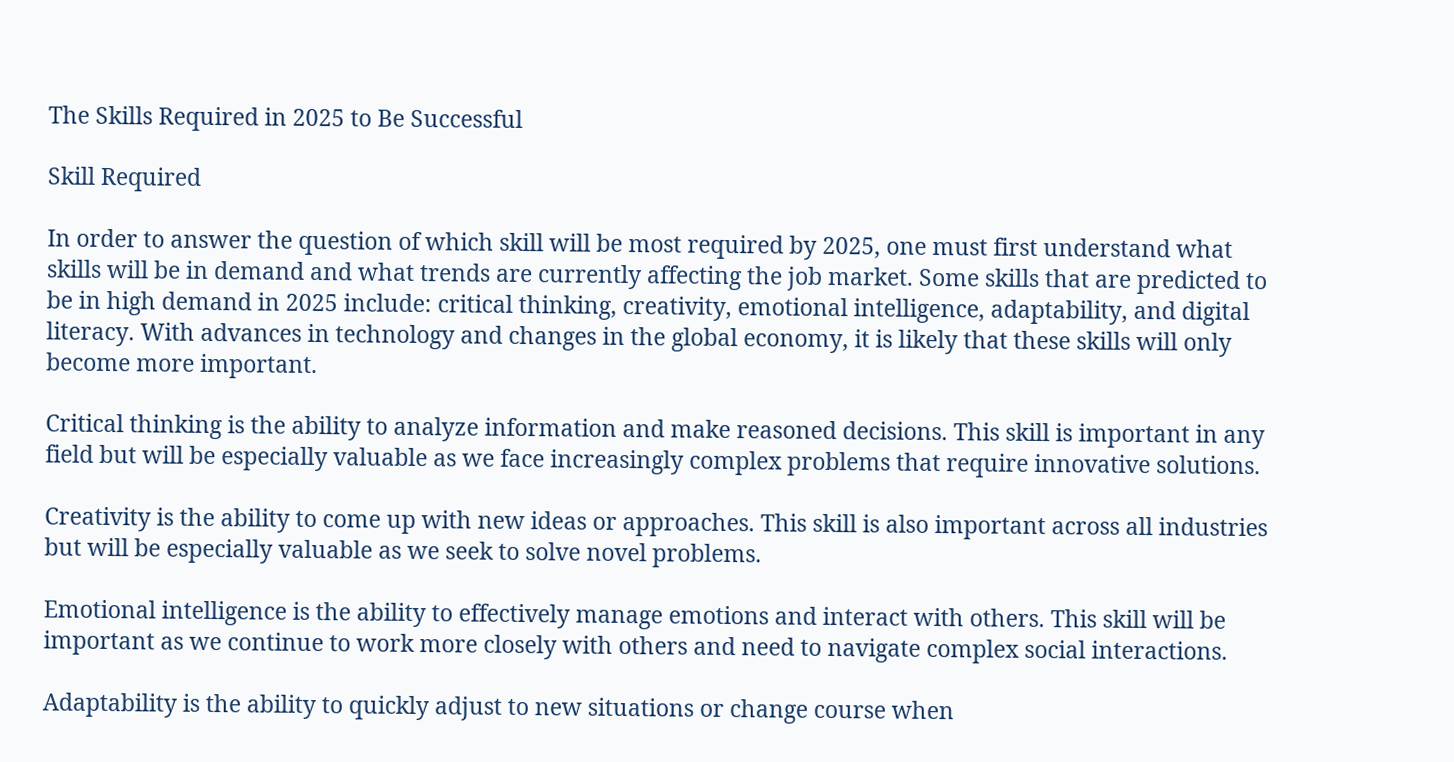The Skills Required in 2025 to Be Successful

Skill Required

In order to answer the question of which skill will be most required by 2025, one must first understand what skills will be in demand and what trends are currently affecting the job market. Some skills that are predicted to be in high demand in 2025 include: critical thinking, creativity, emotional intelligence, adaptability, and digital literacy. With advances in technology and changes in the global economy, it is likely that these skills will only become more important.

Critical thinking is the ability to analyze information and make reasoned decisions. This skill is important in any field but will be especially valuable as we face increasingly complex problems that require innovative solutions.

Creativity is the ability to come up with new ideas or approaches. This skill is also important across all industries but will be especially valuable as we seek to solve novel problems.

Emotional intelligence is the ability to effectively manage emotions and interact with others. This skill will be important as we continue to work more closely with others and need to navigate complex social interactions.

Adaptability is the ability to quickly adjust to new situations or change course when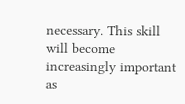necessary. This skill will become increasingly important as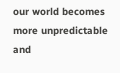our world becomes more unpredictable and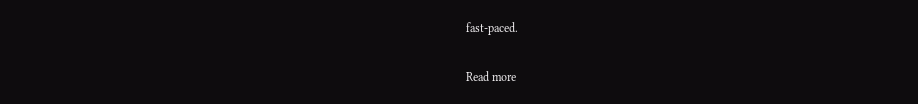fast-paced.

Read more